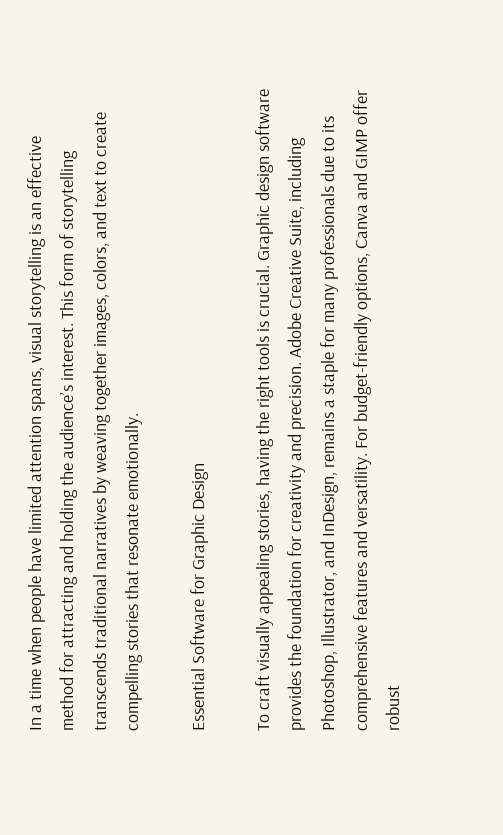In a time when people have limited attention spans, visual storytelling is an effective method for attracting and holding the audience’s interest. This form of storytelling transcends traditional narratives by weaving together images, colors, and text to create compelling stories that resonate emotionally.

Essential Software for Graphic Design

To craft visually appealing stories, having the right tools is crucial. Graphic design software provides the foundation for creativity and precision. Adobe Creative Suite, including Photoshop, Illustrator, and InDesign, remains a staple for many professionals due to its comprehensive features and versatility. For budget-friendly options, Canva and GIMP offer robust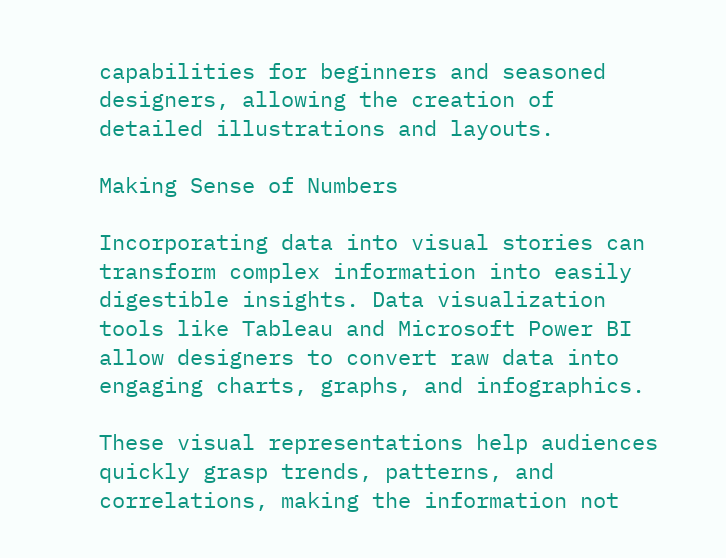capabilities for beginners and seasoned designers, allowing the creation of detailed illustrations and layouts.

Making Sense of Numbers

Incorporating data into visual stories can transform complex information into easily digestible insights. Data visualization tools like Tableau and Microsoft Power BI allow designers to convert raw data into engaging charts, graphs, and infographics.

These visual representations help audiences quickly grasp trends, patterns, and correlations, making the information not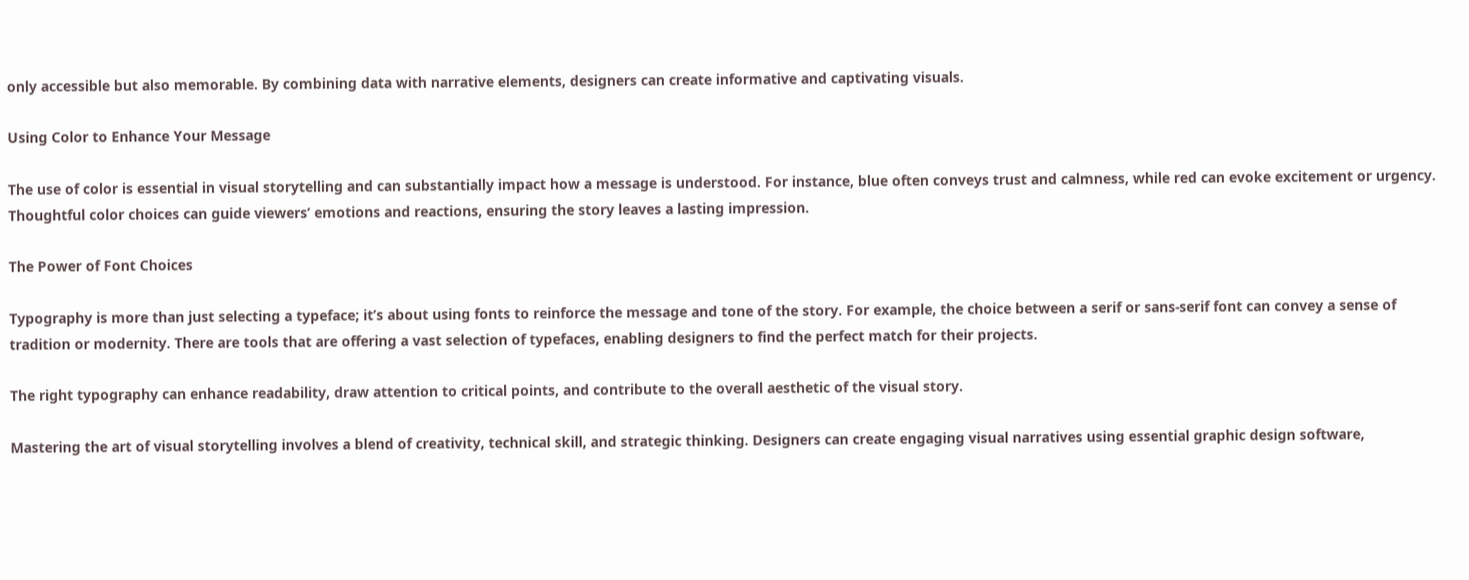only accessible but also memorable. By combining data with narrative elements, designers can create informative and captivating visuals.

Using Color to Enhance Your Message

The use of color is essential in visual storytelling and can substantially impact how a message is understood. For instance, blue often conveys trust and calmness, while red can evoke excitement or urgency. Thoughtful color choices can guide viewers’ emotions and reactions, ensuring the story leaves a lasting impression.

The Power of Font Choices

Typography is more than just selecting a typeface; it’s about using fonts to reinforce the message and tone of the story. For example, the choice between a serif or sans-serif font can convey a sense of tradition or modernity. There are tools that are offering a vast selection of typefaces, enabling designers to find the perfect match for their projects.

The right typography can enhance readability, draw attention to critical points, and contribute to the overall aesthetic of the visual story.

Mastering the art of visual storytelling involves a blend of creativity, technical skill, and strategic thinking. Designers can create engaging visual narratives using essential graphic design software,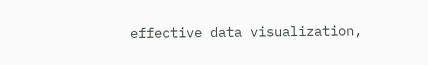effective data visualization,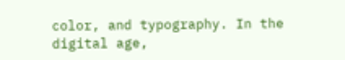color, and typography. In the digital age,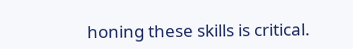honing these skills is critical.